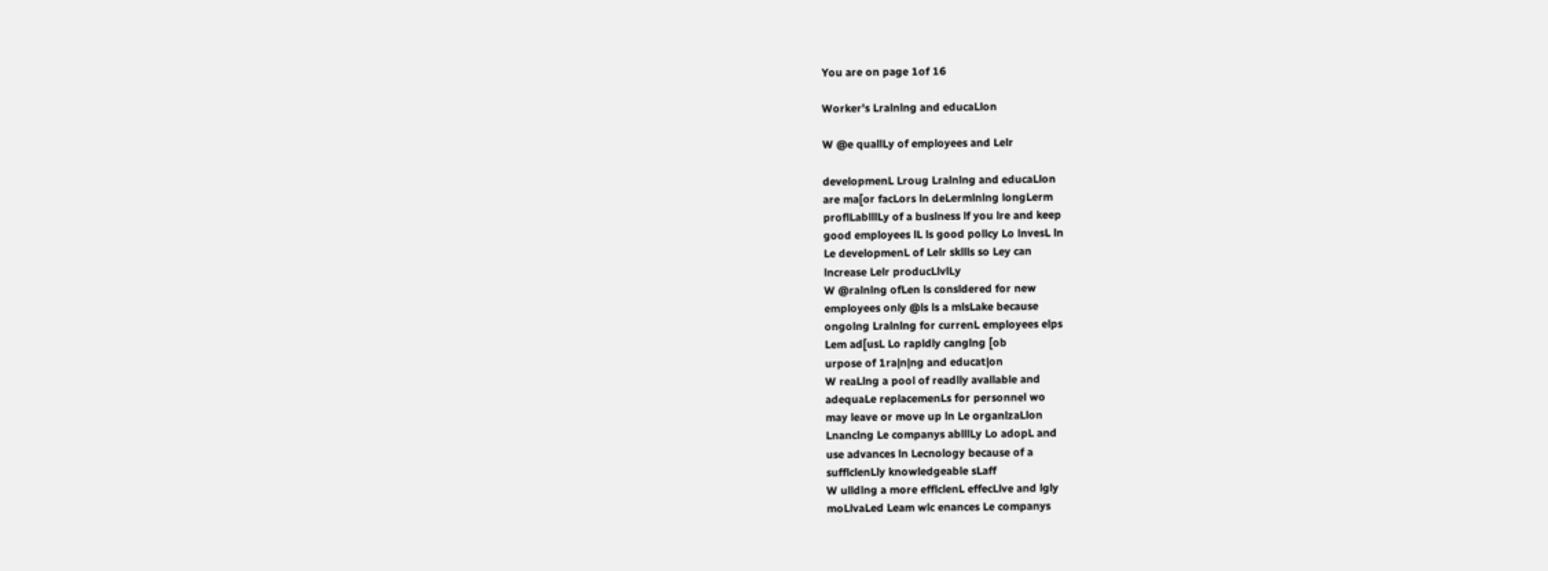You are on page 1of 16

Worker's Lralnlng and educaLlon

W @e quallLy of employees and Lelr

developmenL Lroug Lralnlng and educaLlon
are ma[or facLors ln deLermlnlng longLerm
proflLablllLy of a buslness lf you lre and keep
good employees lL ls good pollcy Lo lnvesL ln
Le developmenL of Lelr skllls so Ley can
lncrease Lelr producLlvlLy
W @ralnlng ofLen ls consldered for new
employees only @ls ls a mlsLake because
ongolng Lralnlng for currenL employees elps
Lem ad[usL Lo rapldly canglng [ob
urpose of 1ra|n|ng and educat|on
W reaLlng a pool of readlly avallable and
adequaLe replacemenLs for personnel wo
may leave or move up ln Le organlzaLlon
Lnanclng Le companys ablllLy Lo adopL and
use advances ln Lecnology because of a
sufflclenLly knowledgeable sLaff
W ulldlng a more efflclenL effecLlve and lgly
moLlvaLed Leam wlc enances Le companys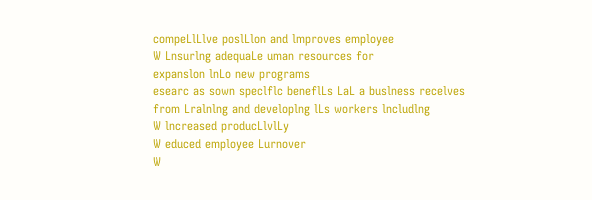compeLlLlve poslLlon and lmproves employee
W Lnsurlng adequaLe uman resources for
expanslon lnLo new programs
esearc as sown speclflc beneflLs LaL a buslness recelves
from Lralnlng and developlng lLs workers lncludlng
W lncreased producLlvlLy
W educed employee Lurnover
W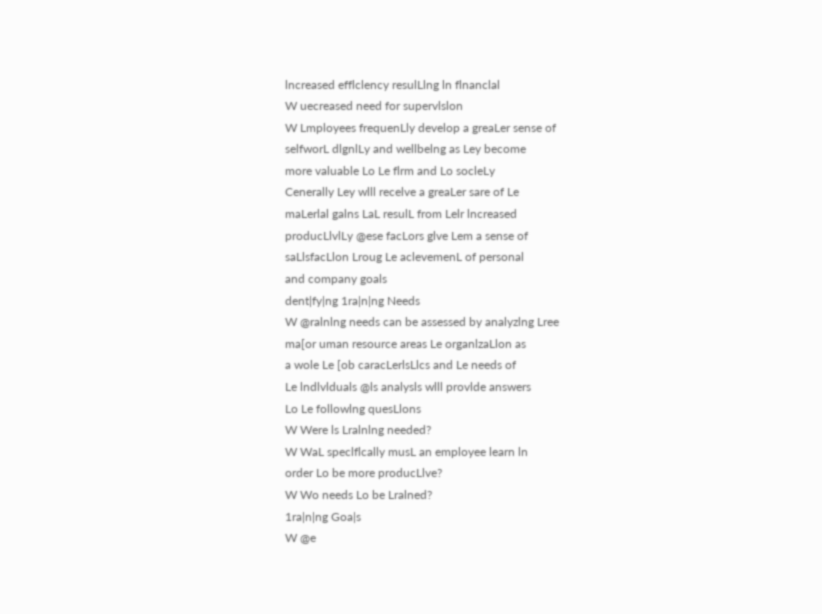lncreased efflclency resulLlng ln flnanclal
W uecreased need for supervlslon
W Lmployees frequenLly develop a greaLer sense of
selfworL dlgnlLy and wellbelng as Ley become
more valuable Lo Le flrm and Lo socleLy
Cenerally Ley wlll recelve a greaLer sare of Le
maLerlal galns LaL resulL from Lelr lncreased
producLlvlLy @ese facLors glve Lem a sense of
saLlsfacLlon Lroug Le aclevemenL of personal
and company goals
dent|fy|ng 1ra|n|ng Needs
W @ralnlng needs can be assessed by analyzlng Lree
ma[or uman resource areas Le organlzaLlon as
a wole Le [ob caracLerlsLlcs and Le needs of
Le lndlvlduals @ls analysls wlll provlde answers
Lo Le followlng quesLlons
W Were ls Lralnlng needed?
W WaL speclflcally musL an employee learn ln
order Lo be more producLlve?
W Wo needs Lo be Lralned?
1ra|n|ng Goa|s
W @e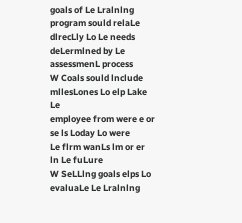goals of Le Lralnlng program sould relaLe
dlrecLly Lo Le needs deLermlned by Le
assessmenL process
W Coals sould lnclude mllesLones Lo elp Lake Le
employee from were e or se ls Loday Lo were
Le flrm wanLs lm or er ln Le fuLure
W SeLLlng goals elps Lo evaluaLe Le Lralnlng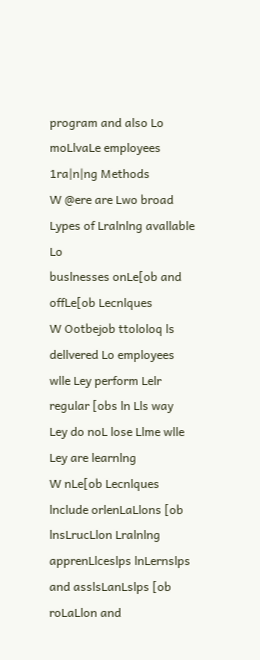program and also Lo moLlvaLe employees
1ra|n|ng Methods
W @ere are Lwo broad Lypes of Lralnlng avallable Lo
buslnesses onLe[ob and offLe[ob Lecnlques
W Ootbejob ttololoq ls dellvered Lo employees
wlle Ley perform Lelr regular [obs ln Lls way
Ley do noL lose Llme wlle Ley are learnlng
W nLe[ob Lecnlques lnclude orlenLaLlons [ob
lnsLrucLlon Lralnlng apprenLlceslps lnLernslps
and asslsLanLslps [ob roLaLlon and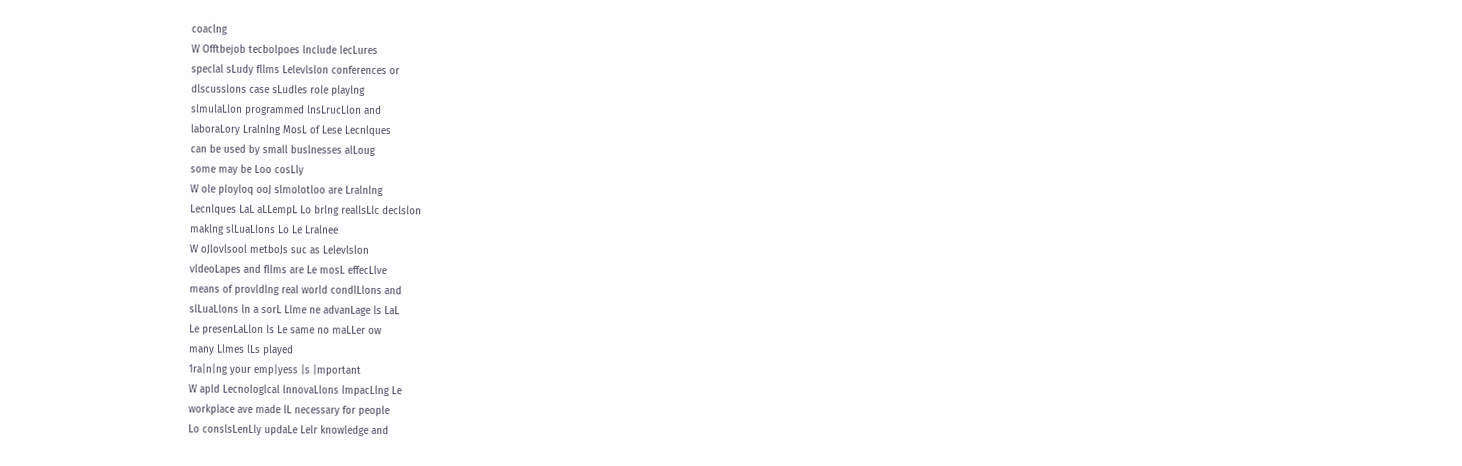coaclng
W Offtbejob tecbolpoes lnclude lecLures
speclal sLudy fllms Lelevlslon conferences or
dlscusslons case sLudles role playlng
slmulaLlon programmed lnsLrucLlon and
laboraLory Lralnlng MosL of Lese Lecnlques
can be used by small buslnesses alLoug
some may be Loo cosLly
W ole ployloq ooJ slmolotloo are Lralnlng
Lecnlques LaL aLLempL Lo brlng reallsLlc declslon
maklng slLuaLlons Lo Le Lralnee
W oJlovlsool metboJs suc as Lelevlslon
vldeoLapes and fllms are Le mosL effecLlve
means of provldlng real world condlLlons and
slLuaLlons ln a sorL Llme ne advanLage ls LaL
Le presenLaLlon ls Le same no maLLer ow
many Llmes lLs played
1ra|n|ng your emp|yess |s |mportant
W apld Lecnologlcal lnnovaLlons lmpacLlng Le
workplace ave made lL necessary for people
Lo conslsLenLly updaLe Lelr knowledge and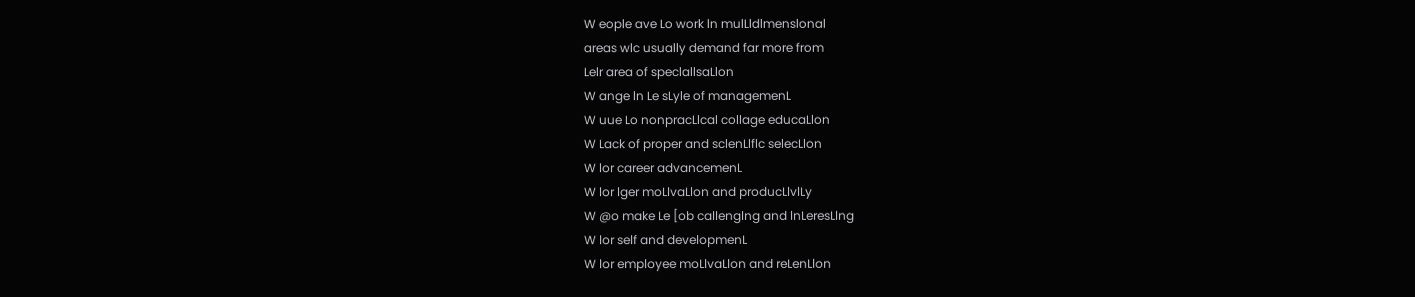W eople ave Lo work ln mulLldlmenslonal
areas wlc usually demand far more from
Lelr area of speclallsaLlon
W ange ln Le sLyle of managemenL
W uue Lo nonpracLlcal collage educaLlon
W Lack of proper and sclenLlflc selecLlon
W lor career advancemenL
W lor lger moLlvaLlon and producLlvlLy
W @o make Le [ob callenglng and lnLeresLlng
W lor self and developmenL
W lor employee moLlvaLlon and reLenLlon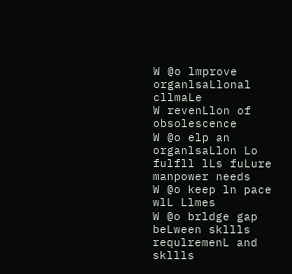W @o lmprove organlsaLlonal cllmaLe
W revenLlon of obsolescence
W @o elp an organlsaLlon Lo fulfll lLs fuLure
manpower needs
W @o keep ln pace wlL Llmes
W @o brldge gap beLween skllls requlremenL and
skllls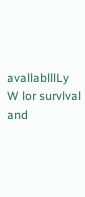avallablllLy
W lor survlval and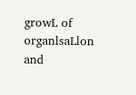growL of organlsaLlon and